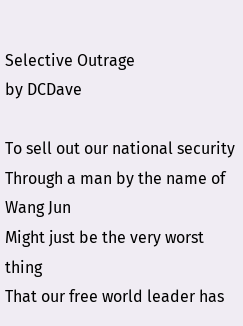Selective Outrage
by DCDave

To sell out our national security
Through a man by the name of Wang Jun
Might just be the very worst thing
That our free world leader has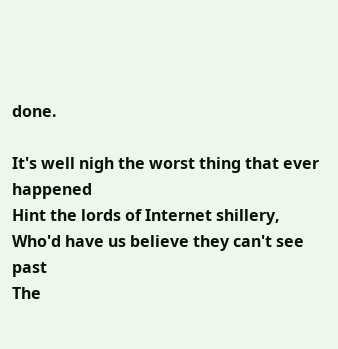done.

It's well nigh the worst thing that ever happened
Hint the lords of Internet shillery,
Who'd have us believe they can't see past
The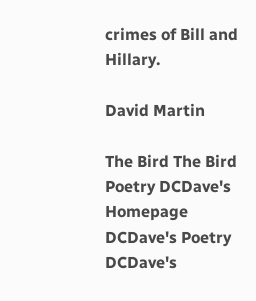crimes of Bill and Hillary.

David Martin

The Bird The Bird Poetry DCDave's Homepage DCDave's Poetry DCDave's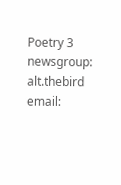Poetry 3
newsgroup: alt.thebird email: